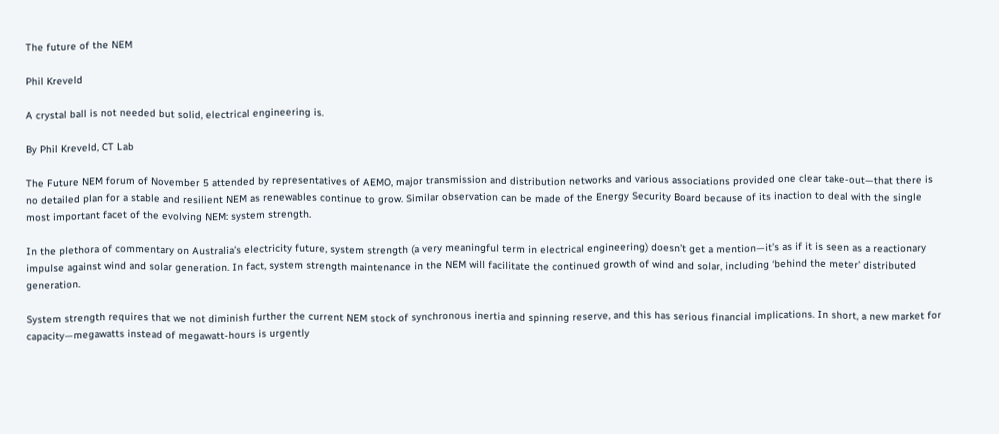The future of the NEM

Phil Kreveld

A crystal ball is not needed but solid, electrical engineering is.

By Phil Kreveld, CT Lab

The Future NEM forum of November 5 attended by representatives of AEMO, major transmission and distribution networks and various associations provided one clear take-out—that there is no detailed plan for a stable and resilient NEM as renewables continue to grow. Similar observation can be made of the Energy Security Board because of its inaction to deal with the single most important facet of the evolving NEM: system strength.

In the plethora of commentary on Australia’s electricity future, system strength (a very meaningful term in electrical engineering) doesn’t get a mention—it’s as if it is seen as a reactionary impulse against wind and solar generation. In fact, system strength maintenance in the NEM will facilitate the continued growth of wind and solar, including ‘behind the meter’ distributed generation.

System strength requires that we not diminish further the current NEM stock of synchronous inertia and spinning reserve, and this has serious financial implications. In short, a new market for capacity—megawatts instead of megawatt-hours is urgently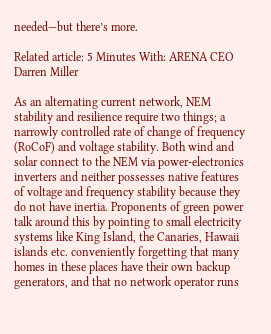needed—but there’s more.

Related article: 5 Minutes With: ARENA CEO Darren Miller

As an alternating current network, NEM stability and resilience require two things; a narrowly controlled rate of change of frequency (RoCoF) and voltage stability. Both wind and solar connect to the NEM via power-electronics inverters and neither possesses native features of voltage and frequency stability because they do not have inertia. Proponents of green power talk around this by pointing to small electricity systems like King Island, the Canaries, Hawaii islands etc. conveniently forgetting that many homes in these places have their own backup generators, and that no network operator runs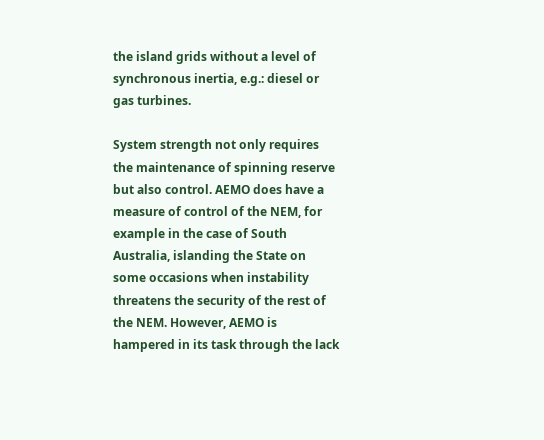the island grids without a level of synchronous inertia, e.g.: diesel or gas turbines.

System strength not only requires the maintenance of spinning reserve but also control. AEMO does have a measure of control of the NEM, for example in the case of South Australia, islanding the State on some occasions when instability threatens the security of the rest of the NEM. However, AEMO is hampered in its task through the lack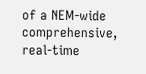of a NEM-wide comprehensive, real-time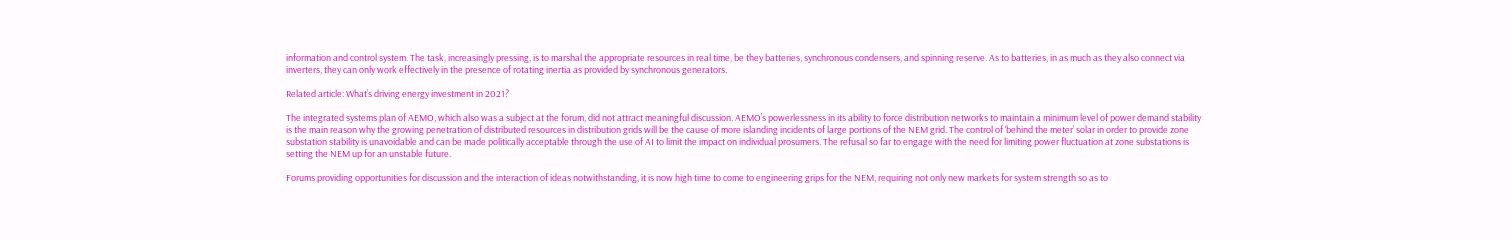information and control system. The task, increasingly pressing, is to marshal the appropriate resources in real time, be they batteries, synchronous condensers, and spinning reserve. As to batteries, in as much as they also connect via inverters, they can only work effectively in the presence of rotating inertia as provided by synchronous generators.

Related article: What’s driving energy investment in 2021?

The integrated systems plan of AEMO, which also was a subject at the forum, did not attract meaningful discussion. AEMO’s powerlessness in its ability to force distribution networks to maintain a minimum level of power demand stability is the main reason why the growing penetration of distributed resources in distribution grids will be the cause of more islanding incidents of large portions of the NEM grid. The control of ‘behind the meter’ solar in order to provide zone substation stability is unavoidable and can be made politically acceptable through the use of AI to limit the impact on individual prosumers. The refusal so far to engage with the need for limiting power fluctuation at zone substations is setting the NEM up for an unstable future.

Forums providing opportunities for discussion and the interaction of ideas notwithstanding, it is now high time to come to engineering grips for the NEM, requiring not only new markets for system strength so as to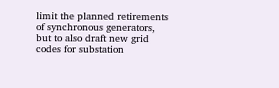limit the planned retirements of synchronous generators, but to also draft new grid codes for substation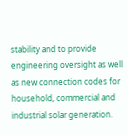stability and to provide engineering oversight as well as new connection codes for household, commercial and industrial solar generation.